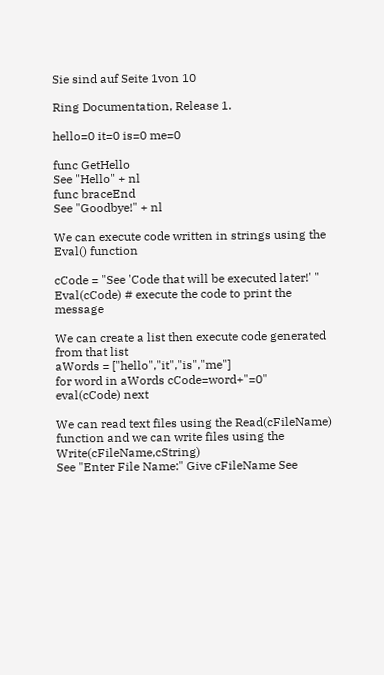Sie sind auf Seite 1von 10

Ring Documentation, Release 1.

hello=0 it=0 is=0 me=0

func GetHello
See "Hello" + nl
func braceEnd
See "Goodbye!" + nl

We can execute code written in strings using the Eval() function

cCode = "See 'Code that will be executed later!' "
Eval(cCode) # execute the code to print the message

We can create a list then execute code generated from that list
aWords = ["hello","it","is","me"]
for word in aWords cCode=word+"=0" eval(cCode) next

We can read text files using the Read(cFileName) function and we can write files using the Write(cFileName,cString)
See "Enter File Name:" Give cFileName See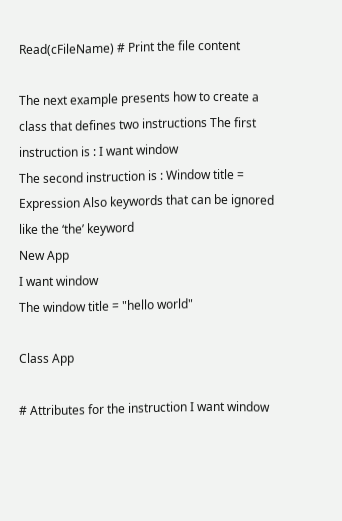Read(cFileName) # Print the file content

The next example presents how to create a class that defines two instructions The first instruction is : I want window
The second instruction is : Window title = Expression Also keywords that can be ignored like the ‘the’ keyword
New App
I want window
The window title = "hello world"

Class App

# Attributes for the instruction I want window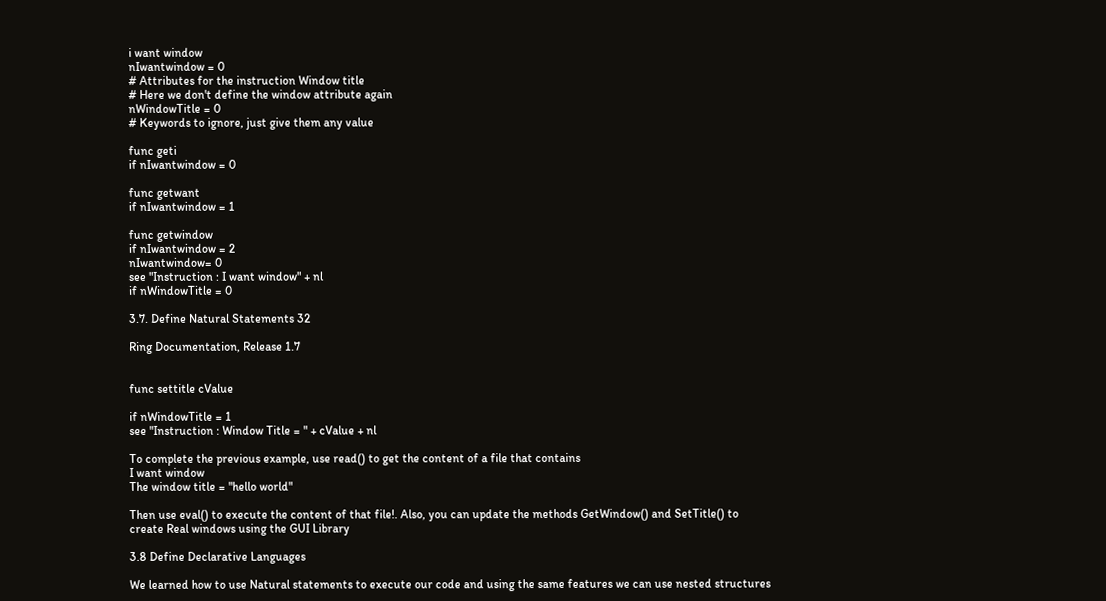i want window
nIwantwindow = 0
# Attributes for the instruction Window title
# Here we don't define the window attribute again
nWindowTitle = 0
# Keywords to ignore, just give them any value

func geti
if nIwantwindow = 0

func getwant
if nIwantwindow = 1

func getwindow
if nIwantwindow = 2
nIwantwindow= 0
see "Instruction : I want window" + nl
if nWindowTitle = 0

3.7. Define Natural Statements 32

Ring Documentation, Release 1.7


func settitle cValue

if nWindowTitle = 1
see "Instruction : Window Title = " + cValue + nl

To complete the previous example, use read() to get the content of a file that contains
I want window
The window title = "hello world"

Then use eval() to execute the content of that file!. Also, you can update the methods GetWindow() and SetTitle() to
create Real windows using the GUI Library

3.8 Define Declarative Languages

We learned how to use Natural statements to execute our code and using the same features we can use nested structures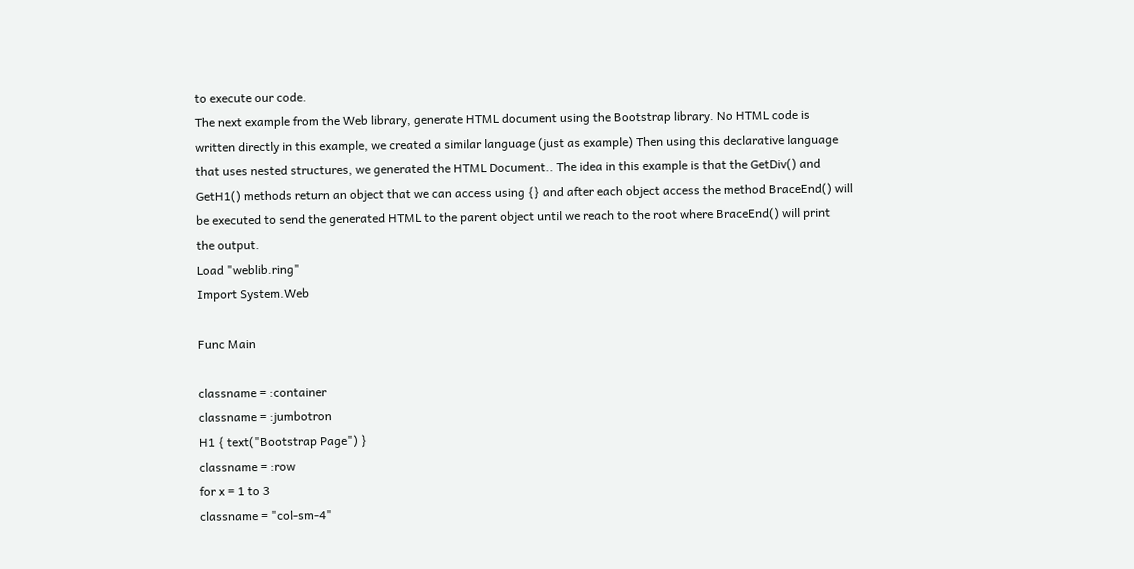to execute our code.
The next example from the Web library, generate HTML document using the Bootstrap library. No HTML code is
written directly in this example, we created a similar language (just as example) Then using this declarative language
that uses nested structures, we generated the HTML Document.. The idea in this example is that the GetDiv() and
GetH1() methods return an object that we can access using {} and after each object access the method BraceEnd() will
be executed to send the generated HTML to the parent object until we reach to the root where BraceEnd() will print
the output.
Load "weblib.ring"
Import System.Web

Func Main

classname = :container
classname = :jumbotron
H1 { text("Bootstrap Page") }
classname = :row
for x = 1 to 3
classname = "col-sm-4"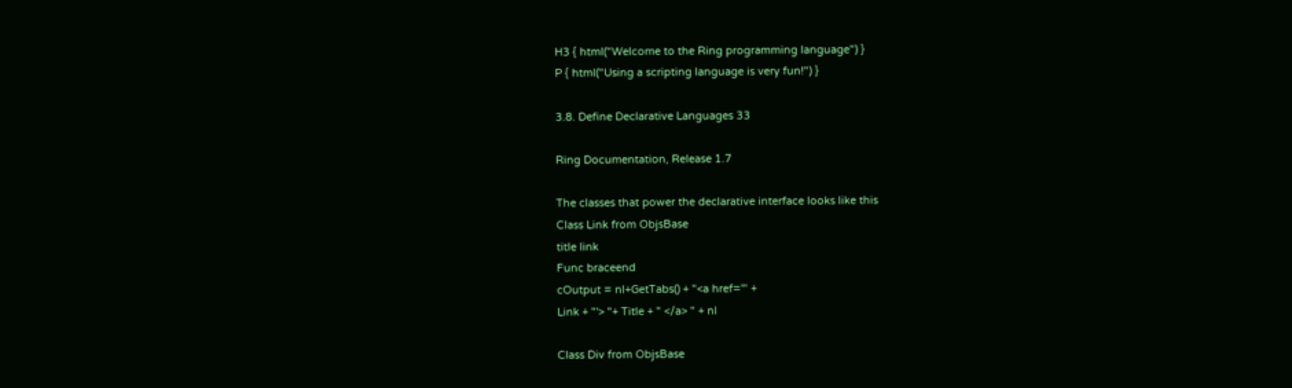H3 { html("Welcome to the Ring programming language") }
P { html("Using a scripting language is very fun!") }

3.8. Define Declarative Languages 33

Ring Documentation, Release 1.7

The classes that power the declarative interface looks like this
Class Link from ObjsBase
title link
Func braceend
cOutput = nl+GetTabs() + "<a href='" +
Link + "'> "+ Title + " </a> " + nl

Class Div from ObjsBase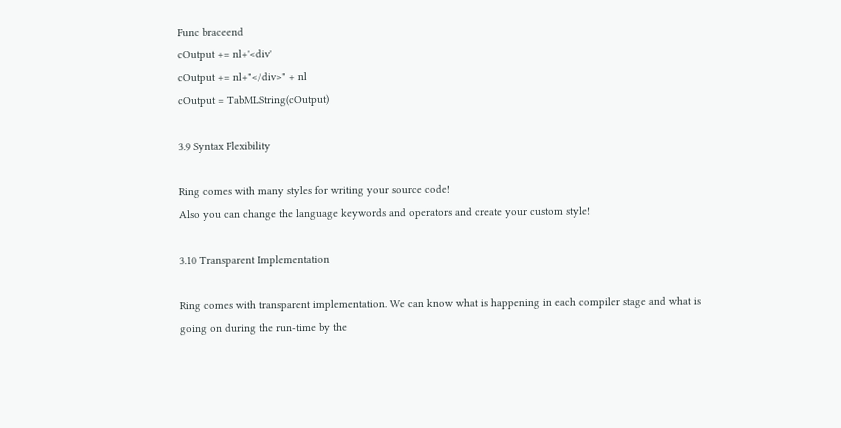Func braceend
cOutput += nl+'<div'
cOutput += nl+"</div>" + nl
cOutput = TabMLString(cOutput)

3.9 Syntax Flexibility

Ring comes with many styles for writing your source code!
Also you can change the language keywords and operators and create your custom style!

3.10 Transparent Implementation

Ring comes with transparent implementation. We can know what is happening in each compiler stage and what is
going on during the run-time by the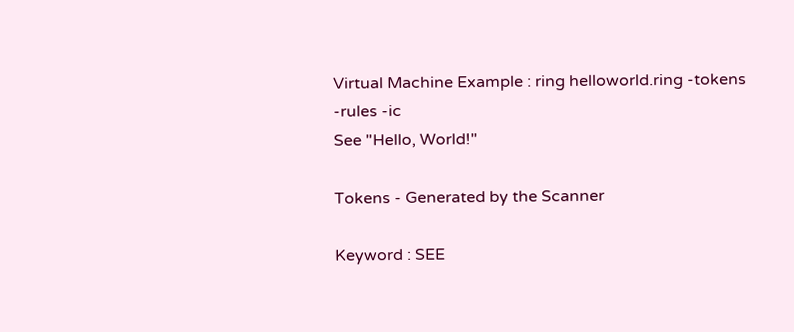Virtual Machine Example : ring helloworld.ring -tokens -rules -ic
See "Hello, World!"

Tokens - Generated by the Scanner

Keyword : SEE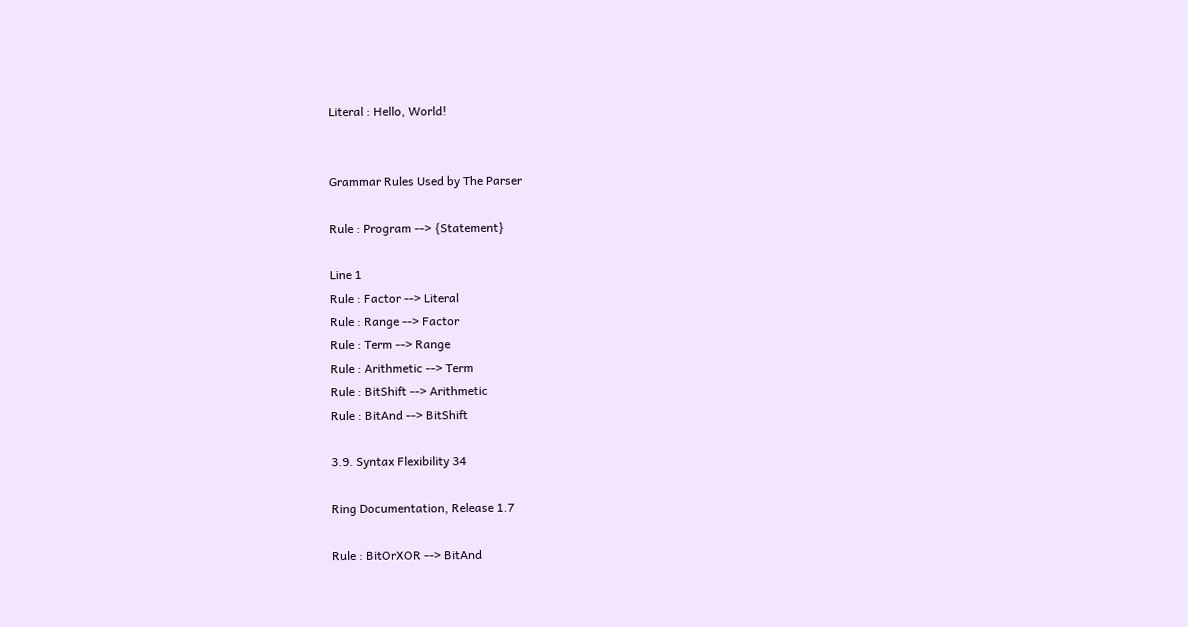Literal : Hello, World!


Grammar Rules Used by The Parser

Rule : Program --> {Statement}

Line 1
Rule : Factor --> Literal
Rule : Range --> Factor
Rule : Term --> Range
Rule : Arithmetic --> Term
Rule : BitShift --> Arithmetic
Rule : BitAnd --> BitShift

3.9. Syntax Flexibility 34

Ring Documentation, Release 1.7

Rule : BitOrXOR --> BitAnd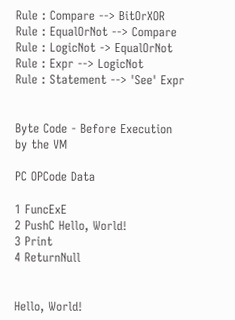Rule : Compare --> BitOrXOR
Rule : EqualOrNot --> Compare
Rule : LogicNot -> EqualOrNot
Rule : Expr --> LogicNot
Rule : Statement --> 'See' Expr


Byte Code - Before Execution by the VM

PC OPCode Data

1 FuncExE
2 PushC Hello, World!
3 Print
4 ReturnNull


Hello, World!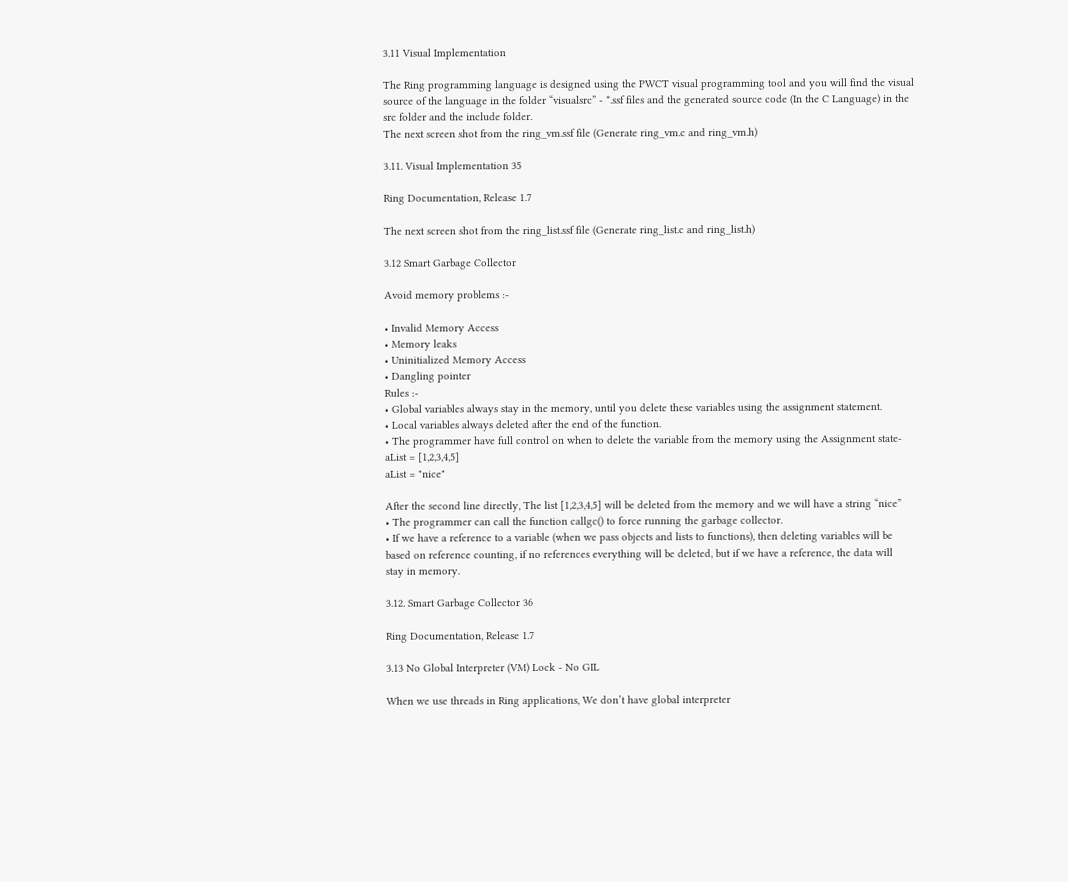3.11 Visual Implementation

The Ring programming language is designed using the PWCT visual programming tool and you will find the visual
source of the language in the folder “visualsrc” - *.ssf files and the generated source code (In the C Language) in the
src folder and the include folder.
The next screen shot from the ring_vm.ssf file (Generate ring_vm.c and ring_vm.h)

3.11. Visual Implementation 35

Ring Documentation, Release 1.7

The next screen shot from the ring_list.ssf file (Generate ring_list.c and ring_list.h)

3.12 Smart Garbage Collector

Avoid memory problems :-

• Invalid Memory Access
• Memory leaks
• Uninitialized Memory Access
• Dangling pointer
Rules :-
• Global variables always stay in the memory, until you delete these variables using the assignment statement.
• Local variables always deleted after the end of the function.
• The programmer have full control on when to delete the variable from the memory using the Assignment state-
aList = [1,2,3,4,5]
aList = "nice"

After the second line directly, The list [1,2,3,4,5] will be deleted from the memory and we will have a string “nice”
• The programmer can call the function callgc() to force running the garbage collector.
• If we have a reference to a variable (when we pass objects and lists to functions), then deleting variables will be
based on reference counting, if no references everything will be deleted, but if we have a reference, the data will
stay in memory.

3.12. Smart Garbage Collector 36

Ring Documentation, Release 1.7

3.13 No Global Interpreter (VM) Lock - No GIL

When we use threads in Ring applications, We don’t have global interpreter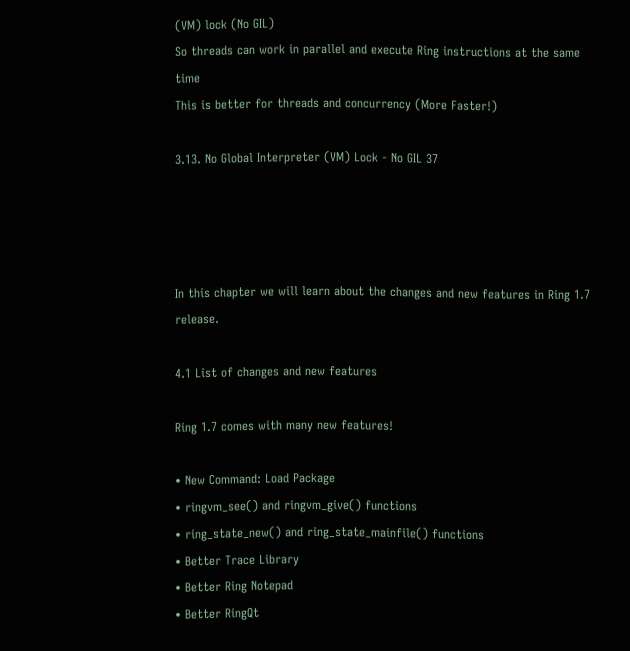(VM) lock (No GIL)
So threads can work in parallel and execute Ring instructions at the same time
This is better for threads and concurrency (More Faster!)

3.13. No Global Interpreter (VM) Lock - No GIL 37




In this chapter we will learn about the changes and new features in Ring 1.7 release.

4.1 List of changes and new features

Ring 1.7 comes with many new features!

• New Command: Load Package
• ringvm_see() and ringvm_give() functions
• ring_state_new() and ring_state_mainfile() functions
• Better Trace Library
• Better Ring Notepad
• Better RingQt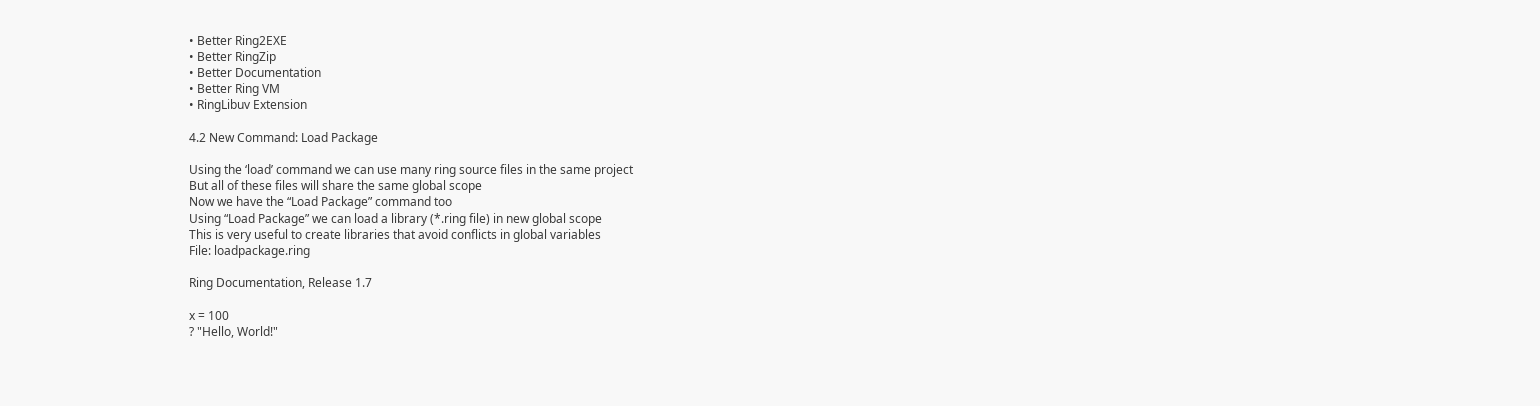• Better Ring2EXE
• Better RingZip
• Better Documentation
• Better Ring VM
• RingLibuv Extension

4.2 New Command: Load Package

Using the ‘load’ command we can use many ring source files in the same project
But all of these files will share the same global scope
Now we have the “Load Package” command too
Using “Load Package” we can load a library (*.ring file) in new global scope
This is very useful to create libraries that avoid conflicts in global variables
File: loadpackage.ring

Ring Documentation, Release 1.7

x = 100
? "Hello, World!"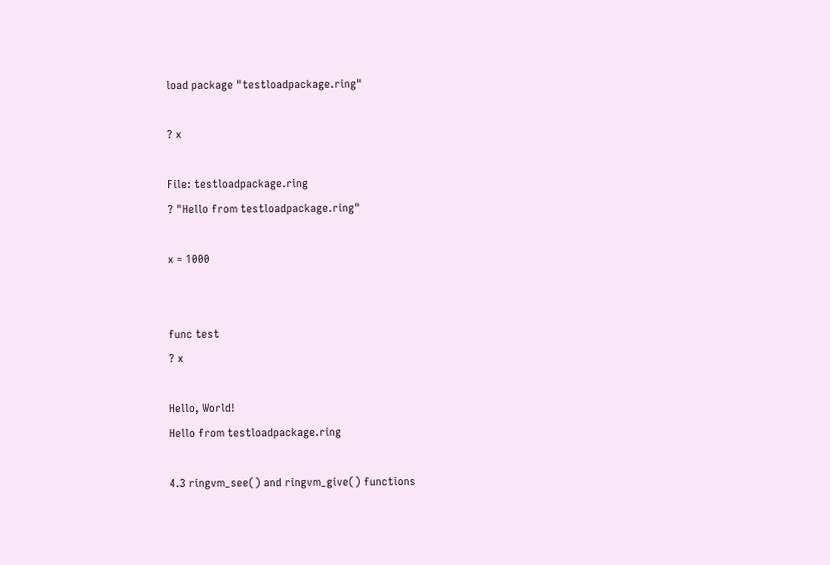load package "testloadpackage.ring"

? x

File: testloadpackage.ring
? "Hello from testloadpackage.ring"

x = 1000


func test
? x

Hello, World!
Hello from testloadpackage.ring

4.3 ringvm_see() and ringvm_give() functions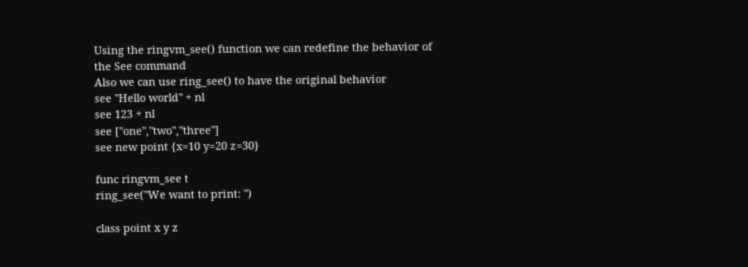Using the ringvm_see() function we can redefine the behavior of the See command
Also we can use ring_see() to have the original behavior
see "Hello world" + nl
see 123 + nl
see ["one","two","three"]
see new point {x=10 y=20 z=30}

func ringvm_see t
ring_see("We want to print: ")

class point x y z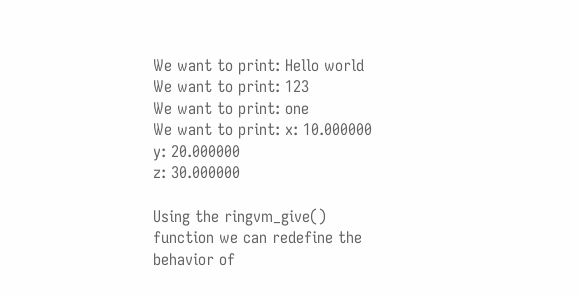We want to print: Hello world
We want to print: 123
We want to print: one
We want to print: x: 10.000000
y: 20.000000
z: 30.000000

Using the ringvm_give() function we can redefine the behavior of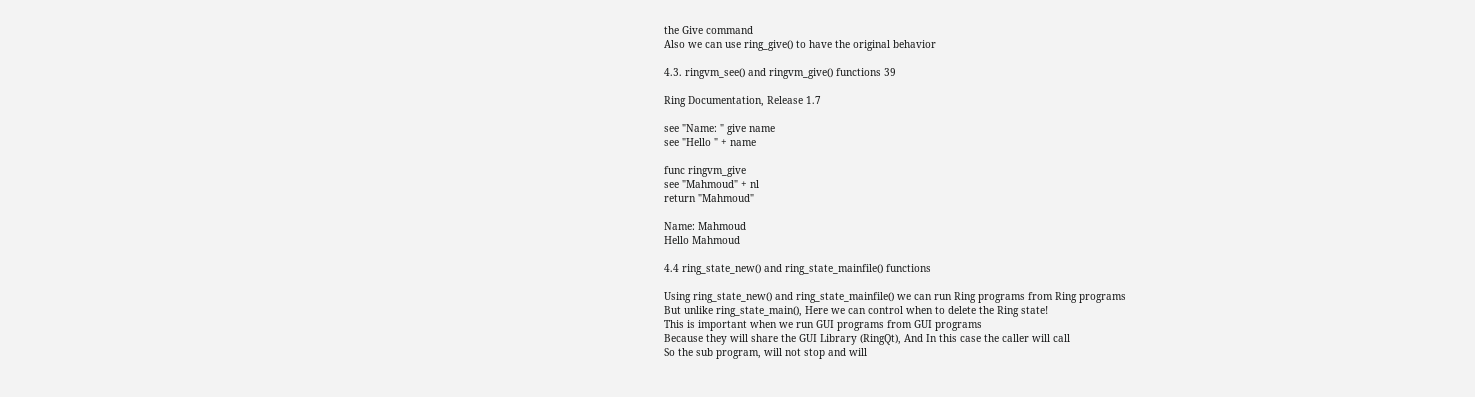the Give command
Also we can use ring_give() to have the original behavior

4.3. ringvm_see() and ringvm_give() functions 39

Ring Documentation, Release 1.7

see "Name: " give name
see "Hello " + name

func ringvm_give
see "Mahmoud" + nl
return "Mahmoud"

Name: Mahmoud
Hello Mahmoud

4.4 ring_state_new() and ring_state_mainfile() functions

Using ring_state_new() and ring_state_mainfile() we can run Ring programs from Ring programs
But unlike ring_state_main(), Here we can control when to delete the Ring state!
This is important when we run GUI programs from GUI programs
Because they will share the GUI Library (RingQt), And In this case the caller will call
So the sub program, will not stop and will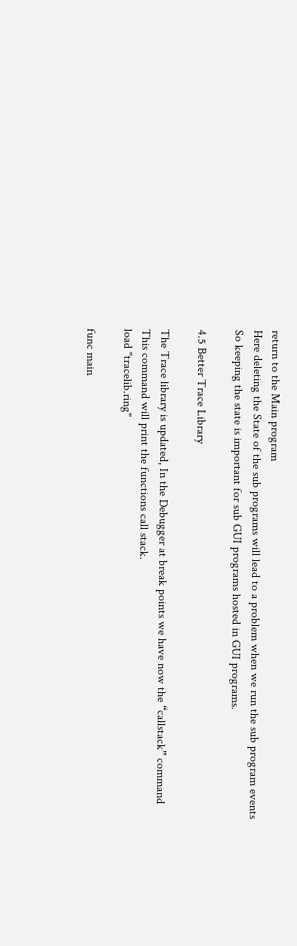return to the Main program
Here deleting the State of the sub programs will lead to a problem when we run the sub program events
So keeping the state is important for sub GUI programs hosted in GUI programs.

4.5 Better Trace Library

The Trace library is updated, In the Debugger at break points we have now the “callstack” command
This command will print the functions call stack.
load "tracelib.ring"

func main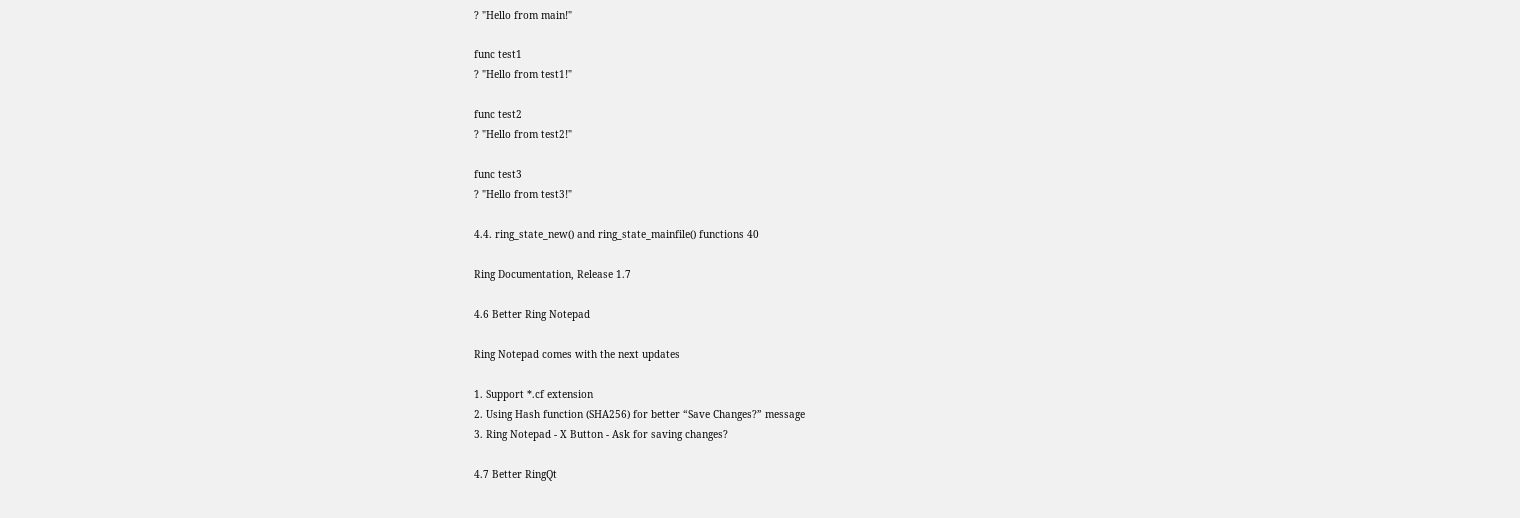? "Hello from main!"

func test1
? "Hello from test1!"

func test2
? "Hello from test2!"

func test3
? "Hello from test3!"

4.4. ring_state_new() and ring_state_mainfile() functions 40

Ring Documentation, Release 1.7

4.6 Better Ring Notepad

Ring Notepad comes with the next updates

1. Support *.cf extension
2. Using Hash function (SHA256) for better “Save Changes?” message
3. Ring Notepad - X Button - Ask for saving changes?

4.7 Better RingQt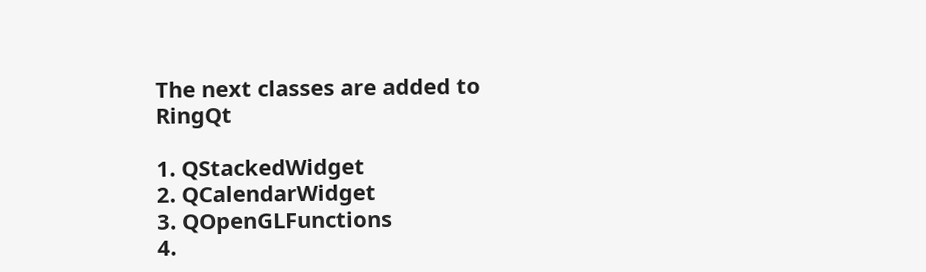The next classes are added to RingQt

1. QStackedWidget
2. QCalendarWidget
3. QOpenGLFunctions
4.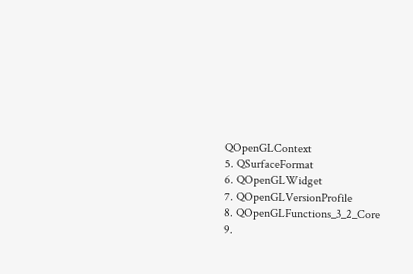QOpenGLContext
5. QSurfaceFormat
6. QOpenGLWidget
7. QOpenGLVersionProfile
8. QOpenGLFunctions_3_2_Core
9.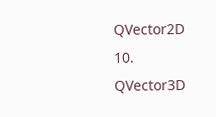QVector2D
10. QVector3D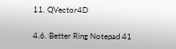11. QVector4D

4.6. Better Ring Notepad 41